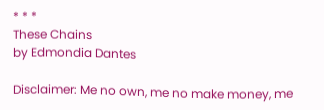* * *
These Chains
by Edmondia Dantes

Disclaimer: Me no own, me no make money, me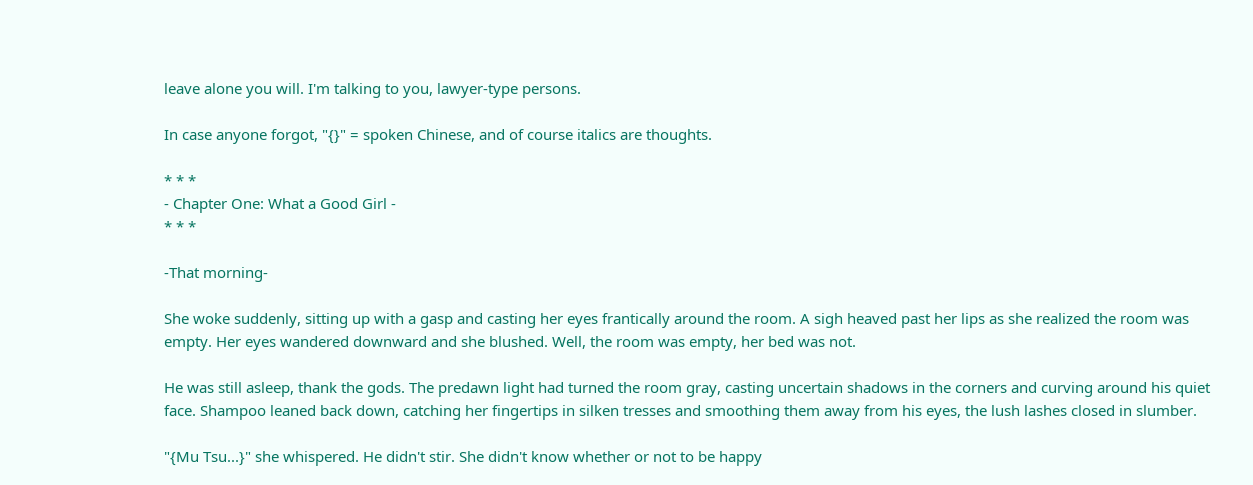leave alone you will. I'm talking to you, lawyer-type persons.

In case anyone forgot, "{}" = spoken Chinese, and of course italics are thoughts.

* * *
- Chapter One: What a Good Girl -
* * *

-That morning-

She woke suddenly, sitting up with a gasp and casting her eyes frantically around the room. A sigh heaved past her lips as she realized the room was empty. Her eyes wandered downward and she blushed. Well, the room was empty, her bed was not.

He was still asleep, thank the gods. The predawn light had turned the room gray, casting uncertain shadows in the corners and curving around his quiet face. Shampoo leaned back down, catching her fingertips in silken tresses and smoothing them away from his eyes, the lush lashes closed in slumber.

"{Mu Tsu...}" she whispered. He didn't stir. She didn't know whether or not to be happy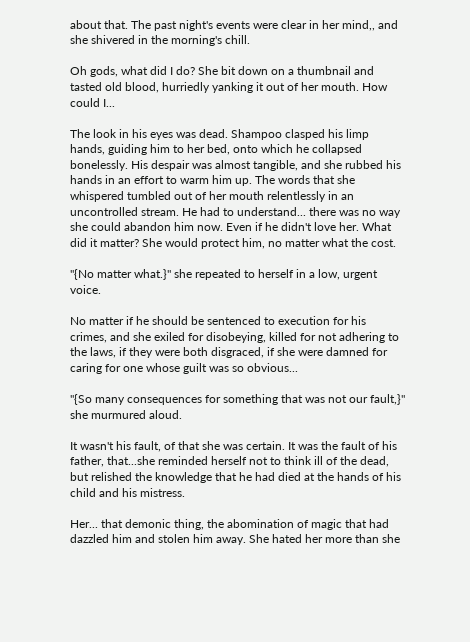about that. The past night's events were clear in her mind,, and she shivered in the morning's chill.

Oh gods, what did I do? She bit down on a thumbnail and tasted old blood, hurriedly yanking it out of her mouth. How could I...

The look in his eyes was dead. Shampoo clasped his limp hands, guiding him to her bed, onto which he collapsed bonelessly. His despair was almost tangible, and she rubbed his hands in an effort to warm him up. The words that she whispered tumbled out of her mouth relentlessly in an uncontrolled stream. He had to understand... there was no way she could abandon him now. Even if he didn't love her. What did it matter? She would protect him, no matter what the cost.

"{No matter what.}" she repeated to herself in a low, urgent voice.

No matter if he should be sentenced to execution for his crimes, and she exiled for disobeying, killed for not adhering to the laws, if they were both disgraced, if she were damned for caring for one whose guilt was so obvious...

"{So many consequences for something that was not our fault,}" she murmured aloud.

It wasn't his fault, of that she was certain. It was the fault of his father, that...she reminded herself not to think ill of the dead, but relished the knowledge that he had died at the hands of his child and his mistress.

Her... that demonic thing, the abomination of magic that had dazzled him and stolen him away. She hated her more than she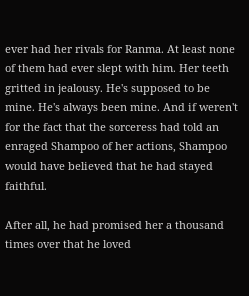ever had her rivals for Ranma. At least none of them had ever slept with him. Her teeth gritted in jealousy. He's supposed to be mine. He's always been mine. And if weren't for the fact that the sorceress had told an enraged Shampoo of her actions, Shampoo would have believed that he had stayed faithful.

After all, he had promised her a thousand times over that he loved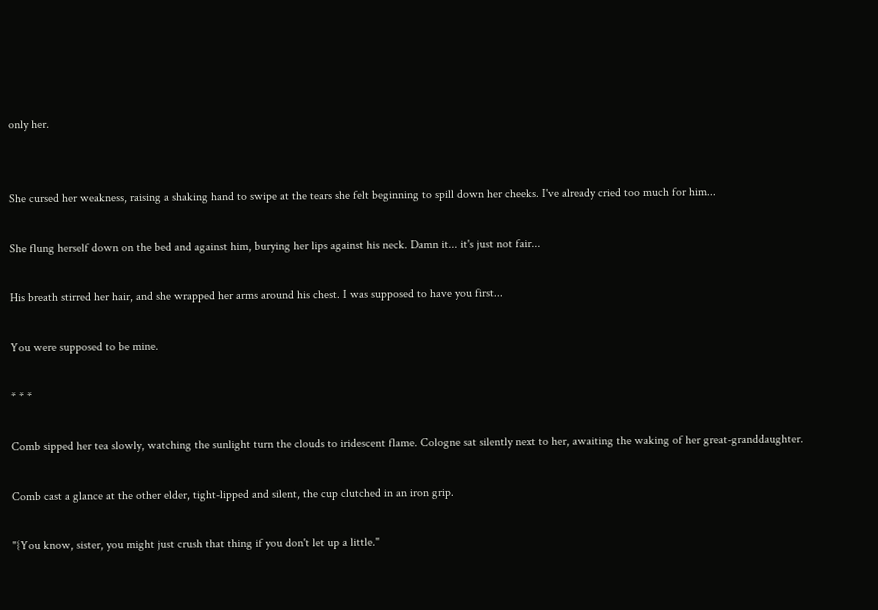only her.


She cursed her weakness, raising a shaking hand to swipe at the tears she felt beginning to spill down her cheeks. I've already cried too much for him...

She flung herself down on the bed and against him, burying her lips against his neck. Damn it... it's just not fair...

His breath stirred her hair, and she wrapped her arms around his chest. I was supposed to have you first...

You were supposed to be mine.

* * *

Comb sipped her tea slowly, watching the sunlight turn the clouds to iridescent flame. Cologne sat silently next to her, awaiting the waking of her great-granddaughter.

Comb cast a glance at the other elder, tight-lipped and silent, the cup clutched in an iron grip.

"{You know, sister, you might just crush that thing if you don't let up a little."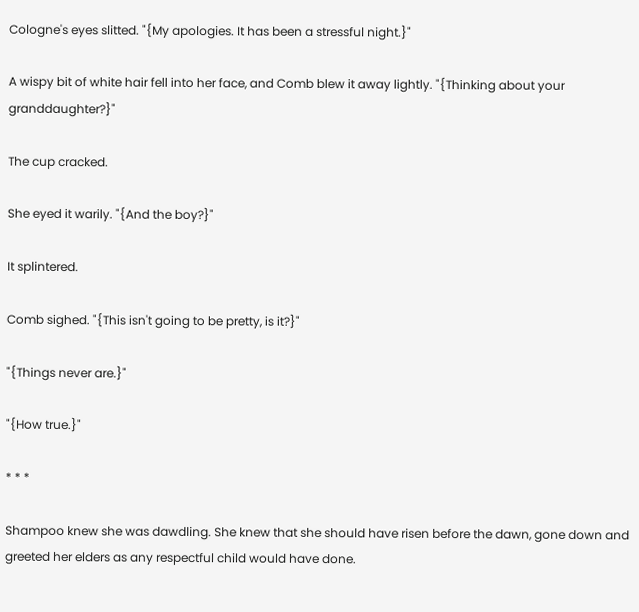Cologne's eyes slitted. "{My apologies. It has been a stressful night.}"

A wispy bit of white hair fell into her face, and Comb blew it away lightly. "{Thinking about your granddaughter?}"

The cup cracked.

She eyed it warily. "{And the boy?}"

It splintered.

Comb sighed. "{This isn't going to be pretty, is it?}"

"{Things never are.}"

"{How true.}"

* * *

Shampoo knew she was dawdling. She knew that she should have risen before the dawn, gone down and greeted her elders as any respectful child would have done.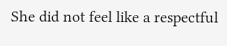She did not feel like a respectful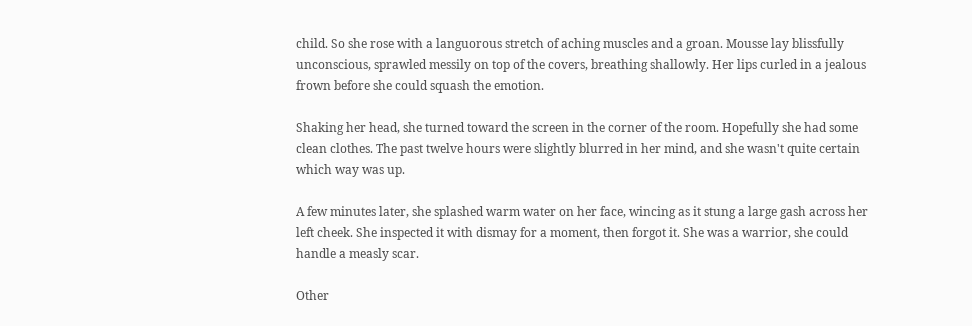child. So she rose with a languorous stretch of aching muscles and a groan. Mousse lay blissfully unconscious, sprawled messily on top of the covers, breathing shallowly. Her lips curled in a jealous frown before she could squash the emotion.

Shaking her head, she turned toward the screen in the corner of the room. Hopefully she had some clean clothes. The past twelve hours were slightly blurred in her mind, and she wasn't quite certain which way was up.

A few minutes later, she splashed warm water on her face, wincing as it stung a large gash across her left cheek. She inspected it with dismay for a moment, then forgot it. She was a warrior, she could handle a measly scar.

Other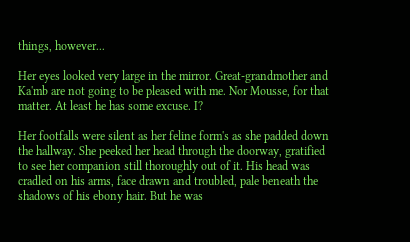things, however...

Her eyes looked very large in the mirror. Great-grandmother and Ka'mb are not going to be pleased with me. Nor Mousse, for that matter. At least he has some excuse. I?

Her footfalls were silent as her feline form's as she padded down the hallway. She peeked her head through the doorway, gratified to see her companion still thoroughly out of it. His head was cradled on his arms, face drawn and troubled, pale beneath the shadows of his ebony hair. But he was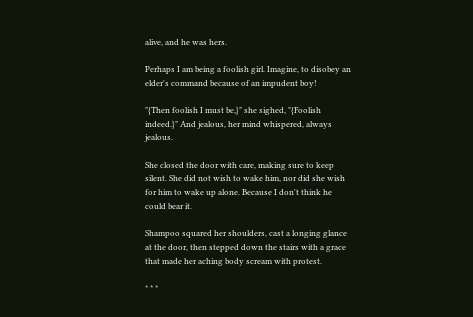alive, and he was hers.

Perhaps I am being a foolish girl. Imagine, to disobey an elder's command because of an impudent boy!

"{Then foolish I must be,}" she sighed, "{Foolish indeed.}" And jealous, her mind whispered, always jealous.

She closed the door with care, making sure to keep silent. She did not wish to wake him, nor did she wish for him to wake up alone. Because I don't think he could bear it.

Shampoo squared her shoulders, cast a longing glance at the door, then stepped down the stairs with a grace that made her aching body scream with protest.

* * *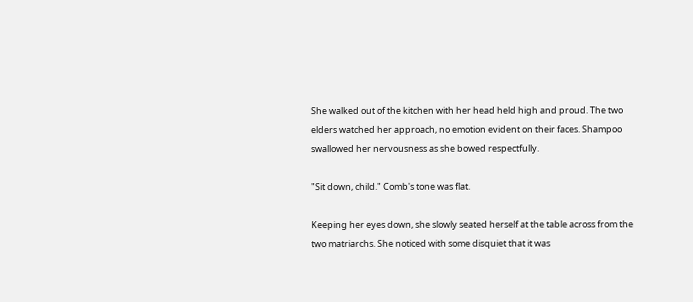She walked out of the kitchen with her head held high and proud. The two elders watched her approach, no emotion evident on their faces. Shampoo swallowed her nervousness as she bowed respectfully.

"Sit down, child." Comb's tone was flat.

Keeping her eyes down, she slowly seated herself at the table across from the two matriarchs. She noticed with some disquiet that it was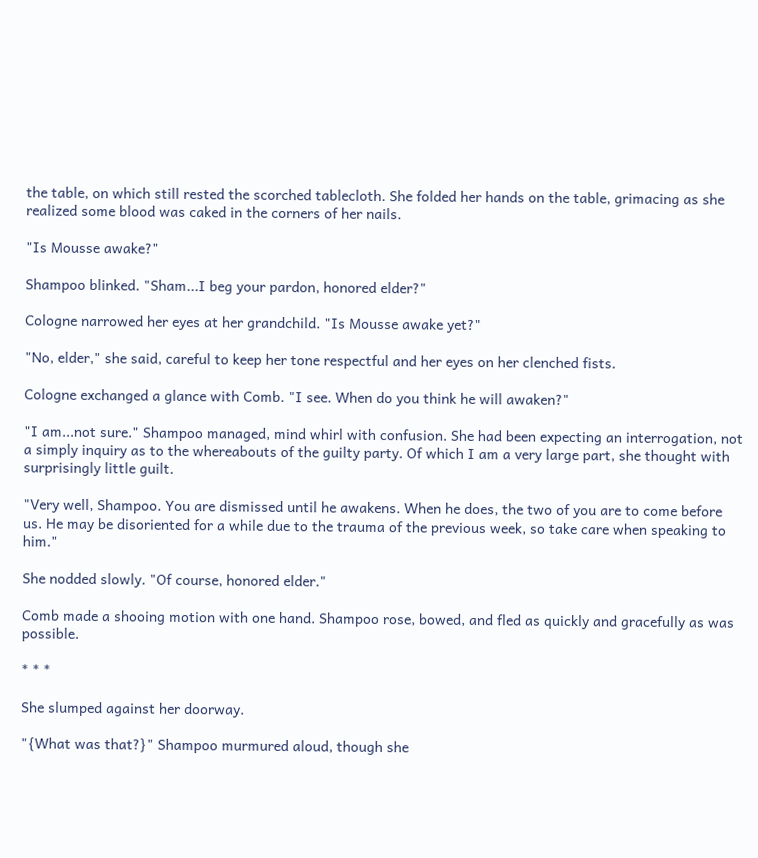the table, on which still rested the scorched tablecloth. She folded her hands on the table, grimacing as she realized some blood was caked in the corners of her nails.

"Is Mousse awake?"

Shampoo blinked. "Sham...I beg your pardon, honored elder?"

Cologne narrowed her eyes at her grandchild. "Is Mousse awake yet?"

"No, elder," she said, careful to keep her tone respectful and her eyes on her clenched fists.

Cologne exchanged a glance with Comb. "I see. When do you think he will awaken?"

"I am...not sure." Shampoo managed, mind whirl with confusion. She had been expecting an interrogation, not a simply inquiry as to the whereabouts of the guilty party. Of which I am a very large part, she thought with surprisingly little guilt.

"Very well, Shampoo. You are dismissed until he awakens. When he does, the two of you are to come before us. He may be disoriented for a while due to the trauma of the previous week, so take care when speaking to him."

She nodded slowly. "Of course, honored elder."

Comb made a shooing motion with one hand. Shampoo rose, bowed, and fled as quickly and gracefully as was possible.

* * *

She slumped against her doorway.

"{What was that?}" Shampoo murmured aloud, though she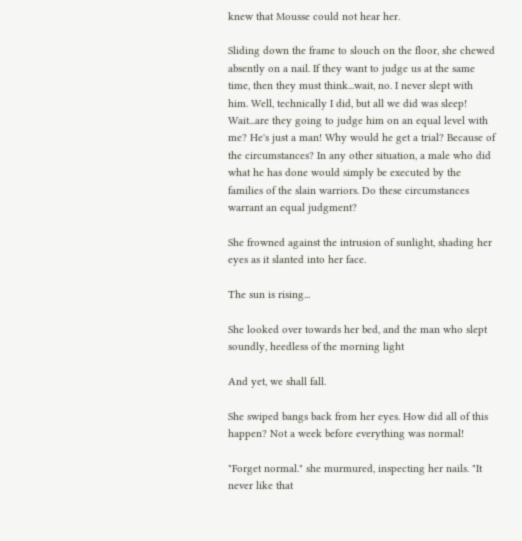knew that Mousse could not hear her.

Sliding down the frame to slouch on the floor, she chewed absently on a nail. If they want to judge us at the same time, then they must think...wait, no. I never slept with him. Well, technically I did, but all we did was sleep! Wait...are they going to judge him on an equal level with me? He's just a man! Why would he get a trial? Because of the circumstances? In any other situation, a male who did what he has done would simply be executed by the families of the slain warriors. Do these circumstances warrant an equal judgment?

She frowned against the intrusion of sunlight, shading her eyes as it slanted into her face.

The sun is rising...

She looked over towards her bed, and the man who slept soundly, heedless of the morning light

And yet, we shall fall.

She swiped bangs back from her eyes. How did all of this happen? Not a week before everything was normal!

"Forget normal." she murmured, inspecting her nails. "It never like that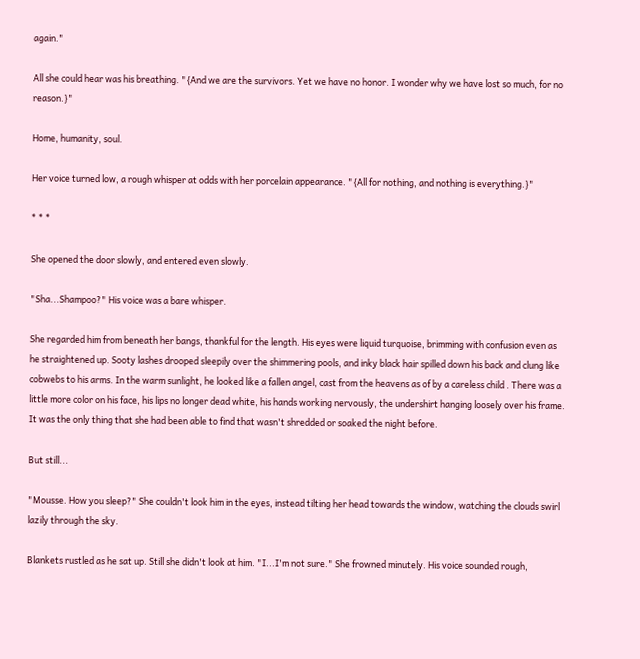again."

All she could hear was his breathing. "{And we are the survivors. Yet we have no honor. I wonder why we have lost so much, for no reason.}"

Home, humanity, soul.

Her voice turned low, a rough whisper at odds with her porcelain appearance. "{All for nothing, and nothing is everything.}"

* * *

She opened the door slowly, and entered even slowly.

"Sha...Shampoo?" His voice was a bare whisper.

She regarded him from beneath her bangs, thankful for the length. His eyes were liquid turquoise, brimming with confusion even as he straightened up. Sooty lashes drooped sleepily over the shimmering pools, and inky black hair spilled down his back and clung like cobwebs to his arms. In the warm sunlight, he looked like a fallen angel, cast from the heavens as of by a careless child . There was a little more color on his face, his lips no longer dead white, his hands working nervously, the undershirt hanging loosely over his frame. It was the only thing that she had been able to find that wasn't shredded or soaked the night before.

But still...

"Mousse. How you sleep?" She couldn't look him in the eyes, instead tilting her head towards the window, watching the clouds swirl lazily through the sky.

Blankets rustled as he sat up. Still she didn't look at him. "I...I'm not sure." She frowned minutely. His voice sounded rough,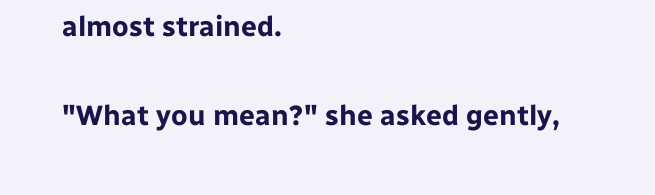almost strained.

"What you mean?" she asked gently,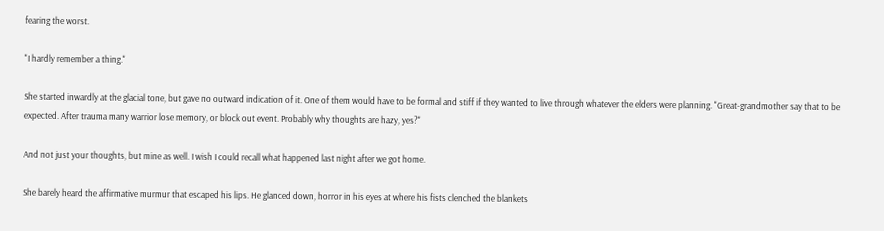fearing the worst.

"I hardly remember a thing."

She started inwardly at the glacial tone, but gave no outward indication of it. One of them would have to be formal and stiff if they wanted to live through whatever the elders were planning. "Great-grandmother say that to be expected. After trauma many warrior lose memory, or block out event. Probably why thoughts are hazy, yes?"

And not just your thoughts, but mine as well. I wish I could recall what happened last night after we got home.

She barely heard the affirmative murmur that escaped his lips. He glanced down, horror in his eyes at where his fists clenched the blankets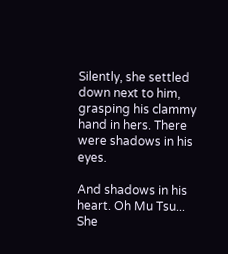Silently, she settled down next to him, grasping his clammy hand in hers. There were shadows in his eyes.

And shadows in his heart. Oh Mu Tsu... She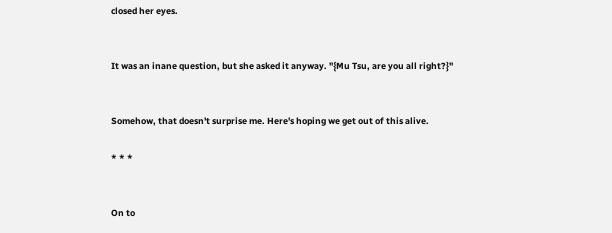closed her eyes.


It was an inane question, but she asked it anyway. "{Mu Tsu, are you all right?}"


Somehow, that doesn't surprise me. Here's hoping we get out of this alive.

* * *


On to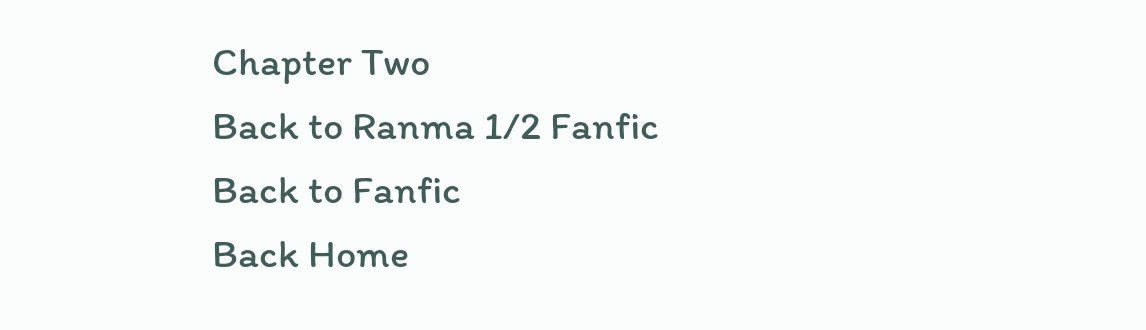Chapter Two
Back to Ranma 1/2 Fanfic
Back to Fanfic
Back Home